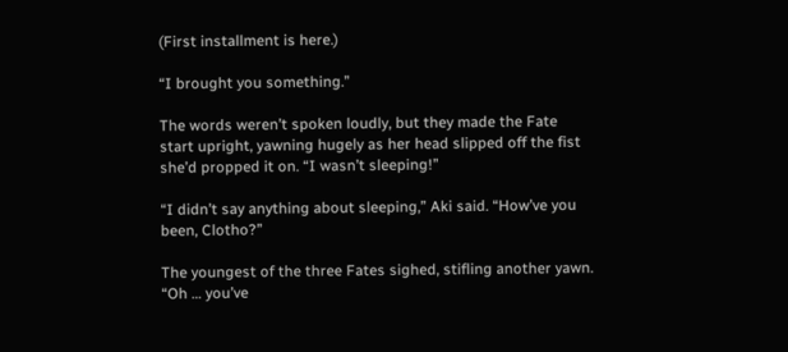(First installment is here.)

“I brought you something.”

The words weren’t spoken loudly, but they made the Fate start upright, yawning hugely as her head slipped off the fist she’d propped it on. “I wasn’t sleeping!”

“I didn’t say anything about sleeping,” Aki said. “How’ve you been, Clotho?”

The youngest of the three Fates sighed, stifling another yawn. “Oh … you’ve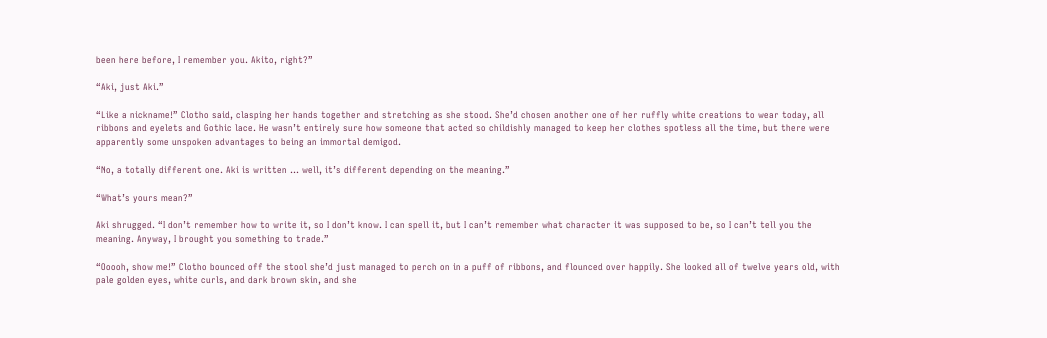been here before, I remember you. Akito, right?”

“Aki, just Aki.”

“Like a nickname!” Clotho said, clasping her hands together and stretching as she stood. She’d chosen another one of her ruffly white creations to wear today, all ribbons and eyelets and Gothic lace. He wasn’t entirely sure how someone that acted so childishly managed to keep her clothes spotless all the time, but there were apparently some unspoken advantages to being an immortal demigod.

“No, a totally different one. Aki is written … well, it’s different depending on the meaning.”

“What’s yours mean?”

Aki shrugged. “I don’t remember how to write it, so I don’t know. I can spell it, but I can’t remember what character it was supposed to be, so I can’t tell you the meaning. Anyway, I brought you something to trade.”

“Ooooh, show me!” Clotho bounced off the stool she’d just managed to perch on in a puff of ribbons, and flounced over happily. She looked all of twelve years old, with pale golden eyes, white curls, and dark brown skin, and she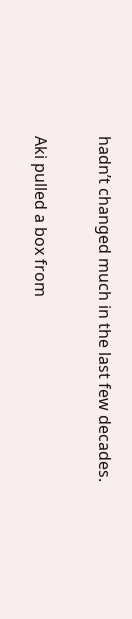hadn’t changed much in the last few decades.

Aki pulled a box from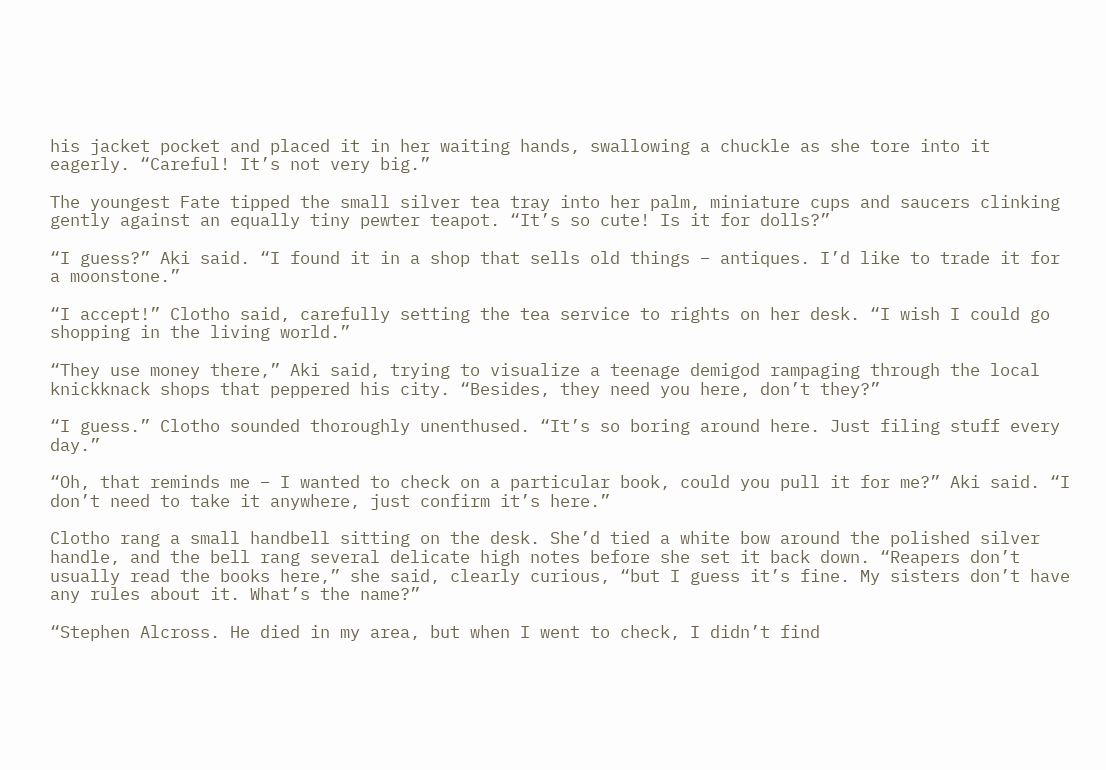his jacket pocket and placed it in her waiting hands, swallowing a chuckle as she tore into it eagerly. “Careful! It’s not very big.”

The youngest Fate tipped the small silver tea tray into her palm, miniature cups and saucers clinking gently against an equally tiny pewter teapot. “It’s so cute! Is it for dolls?”

“I guess?” Aki said. “I found it in a shop that sells old things – antiques. I’d like to trade it for a moonstone.”

“I accept!” Clotho said, carefully setting the tea service to rights on her desk. “I wish I could go shopping in the living world.”

“They use money there,” Aki said, trying to visualize a teenage demigod rampaging through the local knickknack shops that peppered his city. “Besides, they need you here, don’t they?”

“I guess.” Clotho sounded thoroughly unenthused. “It’s so boring around here. Just filing stuff every day.”

“Oh, that reminds me – I wanted to check on a particular book, could you pull it for me?” Aki said. “I don’t need to take it anywhere, just confirm it’s here.”

Clotho rang a small handbell sitting on the desk. She’d tied a white bow around the polished silver handle, and the bell rang several delicate high notes before she set it back down. “Reapers don’t usually read the books here,” she said, clearly curious, “but I guess it’s fine. My sisters don’t have any rules about it. What’s the name?”

“Stephen Alcross. He died in my area, but when I went to check, I didn’t find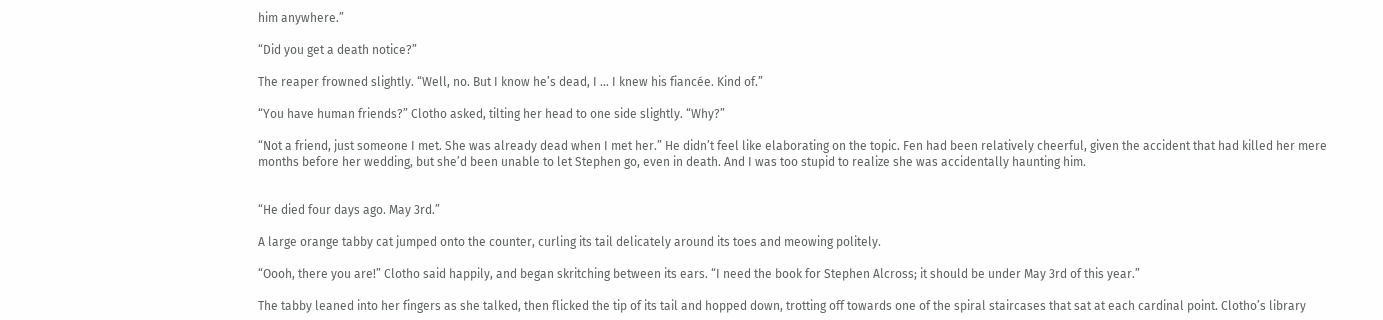him anywhere.”

“Did you get a death notice?”

The reaper frowned slightly. “Well, no. But I know he’s dead, I … I knew his fiancée. Kind of.”

“You have human friends?” Clotho asked, tilting her head to one side slightly. “Why?”

“Not a friend, just someone I met. She was already dead when I met her.” He didn’t feel like elaborating on the topic. Fen had been relatively cheerful, given the accident that had killed her mere months before her wedding, but she’d been unable to let Stephen go, even in death. And I was too stupid to realize she was accidentally haunting him.


“He died four days ago. May 3rd.”

A large orange tabby cat jumped onto the counter, curling its tail delicately around its toes and meowing politely.

“Oooh, there you are!” Clotho said happily, and began skritching between its ears. “I need the book for Stephen Alcross; it should be under May 3rd of this year.”

The tabby leaned into her fingers as she talked, then flicked the tip of its tail and hopped down, trotting off towards one of the spiral staircases that sat at each cardinal point. Clotho’s library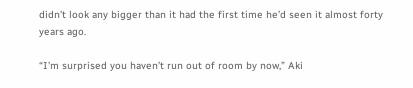didn’t look any bigger than it had the first time he’d seen it almost forty years ago.

“I’m surprised you haven’t run out of room by now,” Aki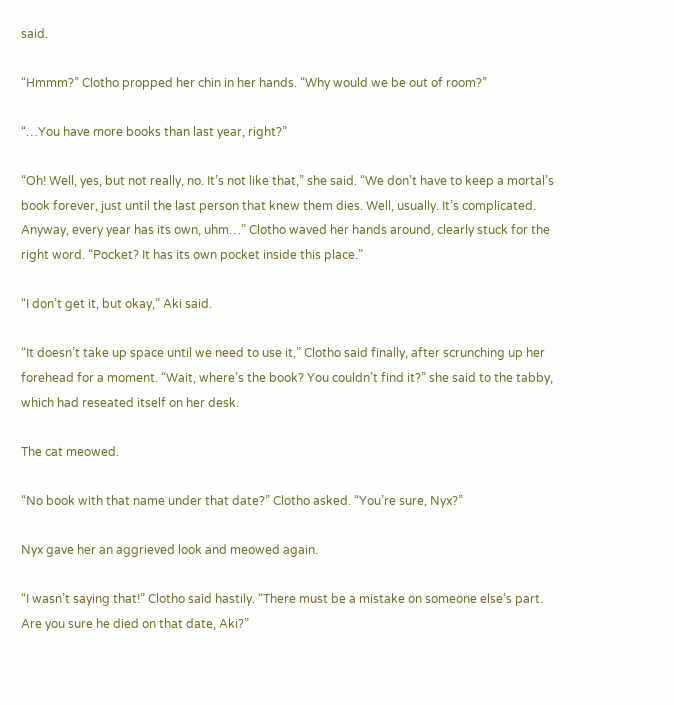said.

“Hmmm?” Clotho propped her chin in her hands. “Why would we be out of room?”

“…You have more books than last year, right?”

“Oh! Well, yes, but not really, no. It’s not like that,” she said. “We don’t have to keep a mortal’s book forever, just until the last person that knew them dies. Well, usually. It’s complicated. Anyway, every year has its own, uhm…” Clotho waved her hands around, clearly stuck for the right word. “Pocket? It has its own pocket inside this place.”

“I don’t get it, but okay,” Aki said.

“It doesn’t take up space until we need to use it,” Clotho said finally, after scrunching up her forehead for a moment. “Wait, where’s the book? You couldn’t find it?” she said to the tabby, which had reseated itself on her desk.

The cat meowed.

“No book with that name under that date?” Clotho asked. “You’re sure, Nyx?”

Nyx gave her an aggrieved look and meowed again.

“I wasn’t saying that!” Clotho said hastily. “There must be a mistake on someone else’s part. Are you sure he died on that date, Aki?”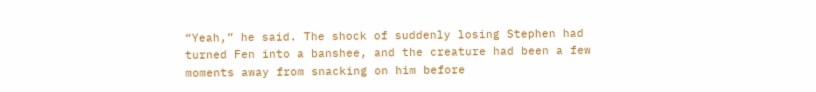“Yeah,” he said. The shock of suddenly losing Stephen had turned Fen into a banshee, and the creature had been a few moments away from snacking on him before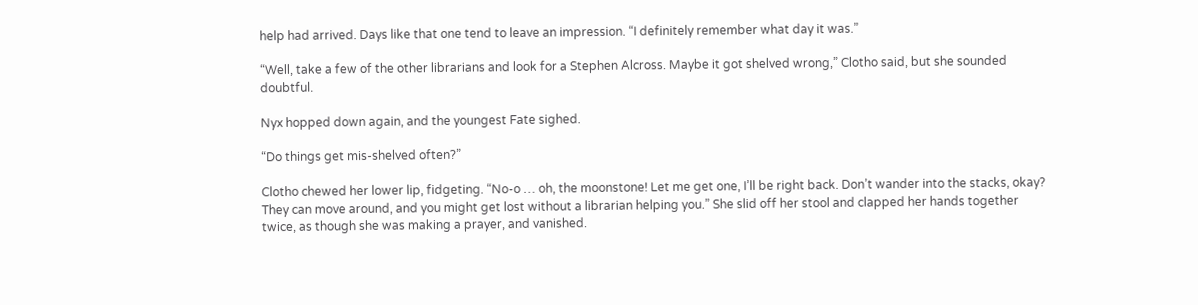help had arrived. Days like that one tend to leave an impression. “I definitely remember what day it was.”

“Well, take a few of the other librarians and look for a Stephen Alcross. Maybe it got shelved wrong,” Clotho said, but she sounded doubtful.

Nyx hopped down again, and the youngest Fate sighed.

“Do things get mis-shelved often?”

Clotho chewed her lower lip, fidgeting. “No-o … oh, the moonstone! Let me get one, I’ll be right back. Don’t wander into the stacks, okay? They can move around, and you might get lost without a librarian helping you.” She slid off her stool and clapped her hands together twice, as though she was making a prayer, and vanished.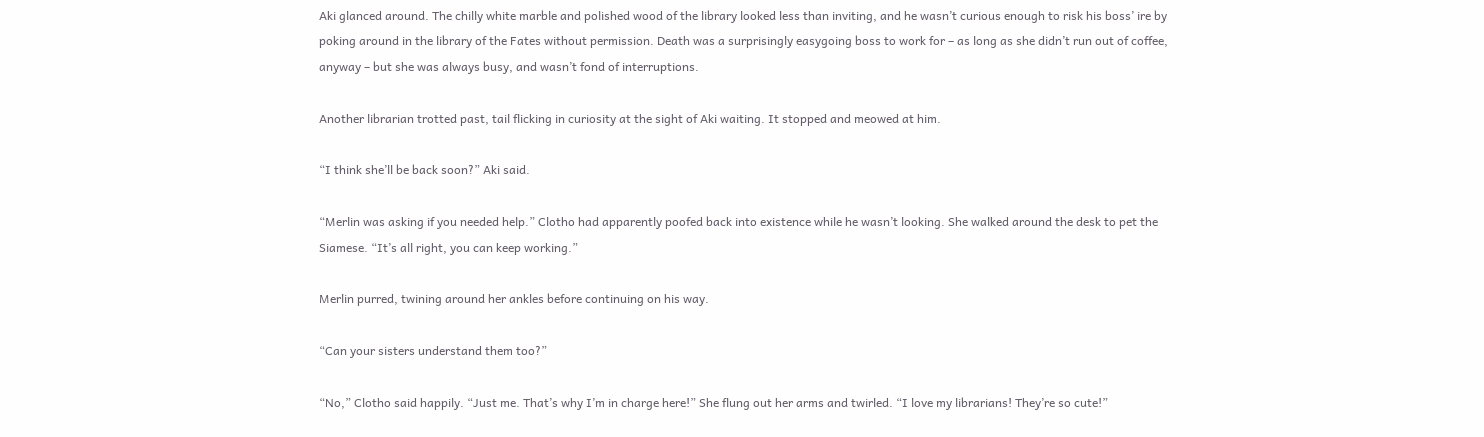Aki glanced around. The chilly white marble and polished wood of the library looked less than inviting, and he wasn’t curious enough to risk his boss’ ire by poking around in the library of the Fates without permission. Death was a surprisingly easygoing boss to work for – as long as she didn’t run out of coffee, anyway – but she was always busy, and wasn’t fond of interruptions.

Another librarian trotted past, tail flicking in curiosity at the sight of Aki waiting. It stopped and meowed at him.

“I think she’ll be back soon?” Aki said.

“Merlin was asking if you needed help.” Clotho had apparently poofed back into existence while he wasn’t looking. She walked around the desk to pet the Siamese. “It’s all right, you can keep working.”

Merlin purred, twining around her ankles before continuing on his way.

“Can your sisters understand them too?”

“No,” Clotho said happily. “Just me. That’s why I’m in charge here!” She flung out her arms and twirled. “I love my librarians! They’re so cute!”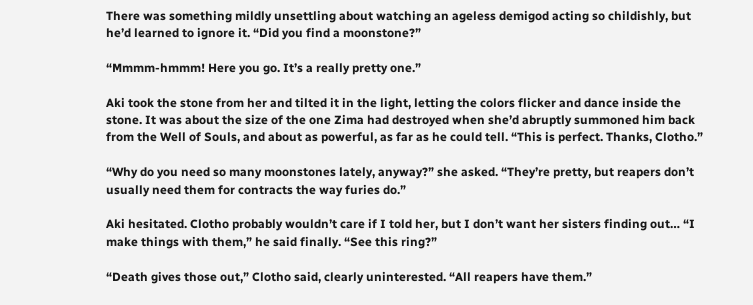There was something mildly unsettling about watching an ageless demigod acting so childishly, but he’d learned to ignore it. “Did you find a moonstone?”

“Mmmm-hmmm! Here you go. It’s a really pretty one.”

Aki took the stone from her and tilted it in the light, letting the colors flicker and dance inside the stone. It was about the size of the one Zima had destroyed when she’d abruptly summoned him back from the Well of Souls, and about as powerful, as far as he could tell. “This is perfect. Thanks, Clotho.”

“Why do you need so many moonstones lately, anyway?” she asked. “They’re pretty, but reapers don’t usually need them for contracts the way furies do.”

Aki hesitated. Clotho probably wouldn’t care if I told her, but I don’t want her sisters finding out… “I make things with them,” he said finally. “See this ring?”

“Death gives those out,” Clotho said, clearly uninterested. “All reapers have them.”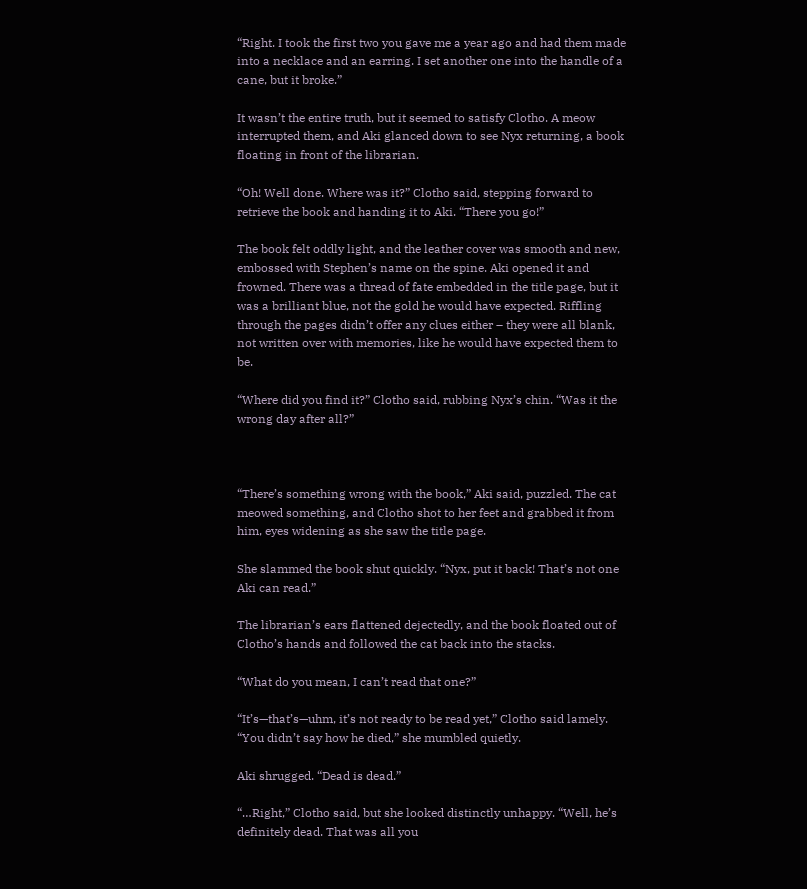“Right. I took the first two you gave me a year ago and had them made into a necklace and an earring. I set another one into the handle of a cane, but it broke.”

It wasn’t the entire truth, but it seemed to satisfy Clotho. A meow interrupted them, and Aki glanced down to see Nyx returning, a book floating in front of the librarian.

“Oh! Well done. Where was it?” Clotho said, stepping forward to retrieve the book and handing it to Aki. “There you go!”

The book felt oddly light, and the leather cover was smooth and new, embossed with Stephen’s name on the spine. Aki opened it and frowned. There was a thread of fate embedded in the title page, but it was a brilliant blue, not the gold he would have expected. Riffling through the pages didn’t offer any clues either – they were all blank, not written over with memories, like he would have expected them to be.

“Where did you find it?” Clotho said, rubbing Nyx’s chin. “Was it the wrong day after all?”



“There’s something wrong with the book,” Aki said, puzzled. The cat meowed something, and Clotho shot to her feet and grabbed it from him, eyes widening as she saw the title page.

She slammed the book shut quickly. “Nyx, put it back! That’s not one Aki can read.”

The librarian’s ears flattened dejectedly, and the book floated out of Clotho’s hands and followed the cat back into the stacks.

“What do you mean, I can’t read that one?”

“It’s—that’s—uhm, it’s not ready to be read yet,” Clotho said lamely. “You didn’t say how he died,” she mumbled quietly.

Aki shrugged. “Dead is dead.”

“…Right,” Clotho said, but she looked distinctly unhappy. “Well, he’s definitely dead. That was all you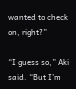wanted to check on, right?”

“I guess so,” Aki said. “But I’m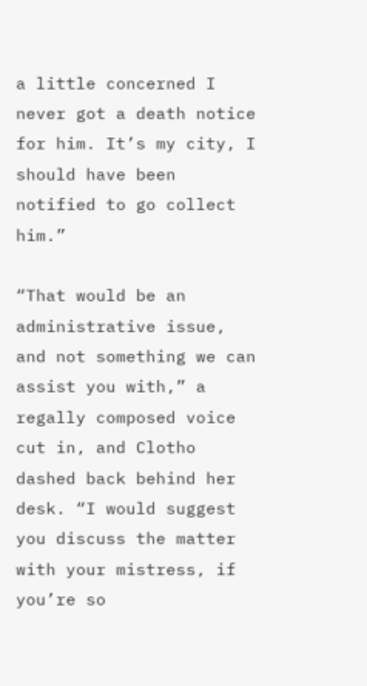a little concerned I never got a death notice for him. It’s my city, I should have been notified to go collect him.”

“That would be an administrative issue, and not something we can assist you with,” a regally composed voice cut in, and Clotho dashed back behind her desk. “I would suggest you discuss the matter with your mistress, if you’re so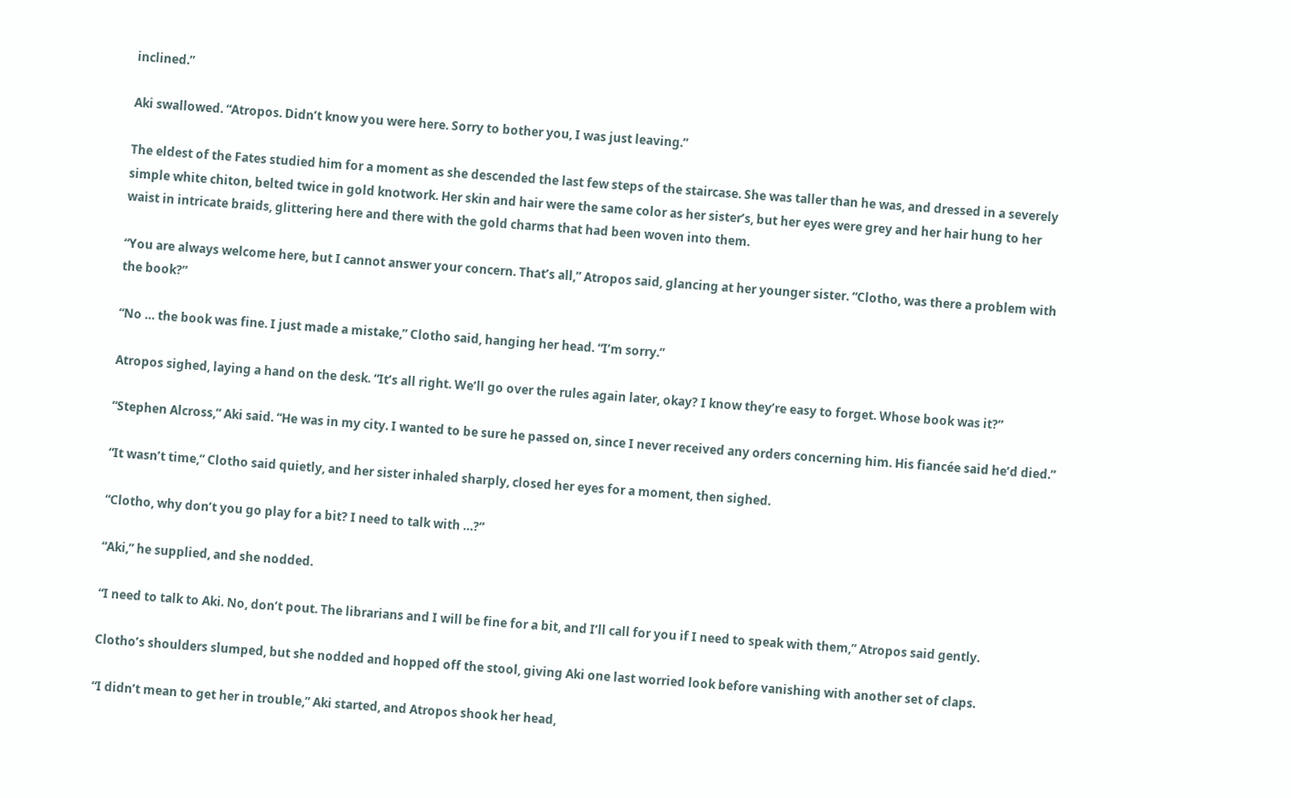inclined.”

Aki swallowed. “Atropos. Didn’t know you were here. Sorry to bother you, I was just leaving.”

The eldest of the Fates studied him for a moment as she descended the last few steps of the staircase. She was taller than he was, and dressed in a severely simple white chiton, belted twice in gold knotwork. Her skin and hair were the same color as her sister’s, but her eyes were grey and her hair hung to her waist in intricate braids, glittering here and there with the gold charms that had been woven into them.

“You are always welcome here, but I cannot answer your concern. That’s all,” Atropos said, glancing at her younger sister. “Clotho, was there a problem with the book?”

“No … the book was fine. I just made a mistake,” Clotho said, hanging her head. “I’m sorry.”

Atropos sighed, laying a hand on the desk. “It’s all right. We’ll go over the rules again later, okay? I know they’re easy to forget. Whose book was it?”

“Stephen Alcross,” Aki said. “He was in my city. I wanted to be sure he passed on, since I never received any orders concerning him. His fiancée said he’d died.”

“It wasn’t time,” Clotho said quietly, and her sister inhaled sharply, closed her eyes for a moment, then sighed.

“Clotho, why don’t you go play for a bit? I need to talk with …?”

“Aki,” he supplied, and she nodded.

“I need to talk to Aki. No, don’t pout. The librarians and I will be fine for a bit, and I’ll call for you if I need to speak with them,” Atropos said gently.

Clotho’s shoulders slumped, but she nodded and hopped off the stool, giving Aki one last worried look before vanishing with another set of claps.

“I didn’t mean to get her in trouble,” Aki started, and Atropos shook her head,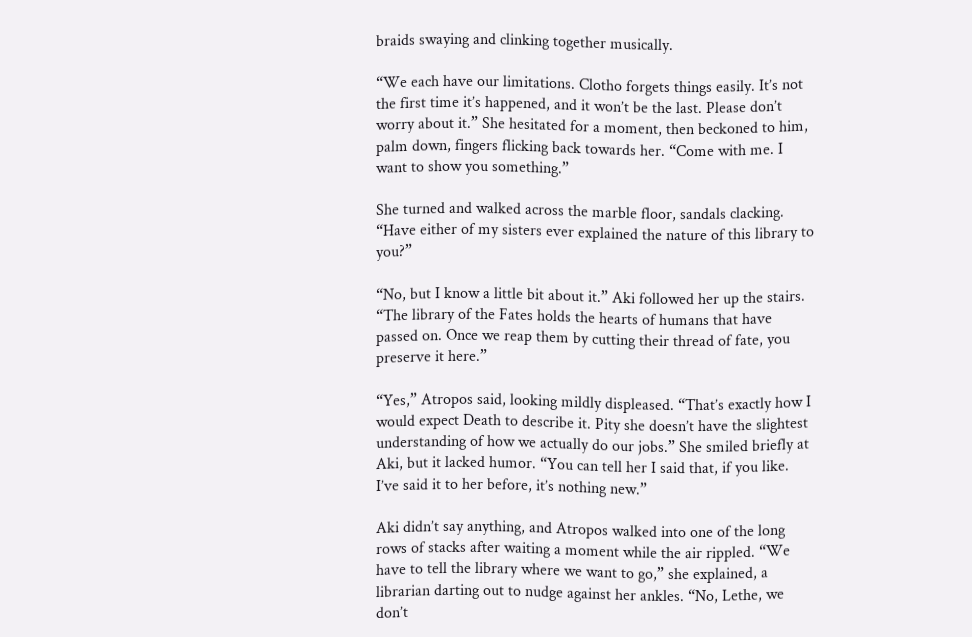braids swaying and clinking together musically.

“We each have our limitations. Clotho forgets things easily. It’s not the first time it’s happened, and it won’t be the last. Please don’t worry about it.” She hesitated for a moment, then beckoned to him, palm down, fingers flicking back towards her. “Come with me. I want to show you something.”

She turned and walked across the marble floor, sandals clacking.  “Have either of my sisters ever explained the nature of this library to you?”

“No, but I know a little bit about it.” Aki followed her up the stairs. “The library of the Fates holds the hearts of humans that have passed on. Once we reap them by cutting their thread of fate, you preserve it here.”

“Yes,” Atropos said, looking mildly displeased. “That’s exactly how I would expect Death to describe it. Pity she doesn’t have the slightest understanding of how we actually do our jobs.” She smiled briefly at Aki, but it lacked humor. “You can tell her I said that, if you like. I’ve said it to her before, it’s nothing new.”

Aki didn’t say anything, and Atropos walked into one of the long rows of stacks after waiting a moment while the air rippled. “We have to tell the library where we want to go,” she explained, a librarian darting out to nudge against her ankles. “No, Lethe, we don’t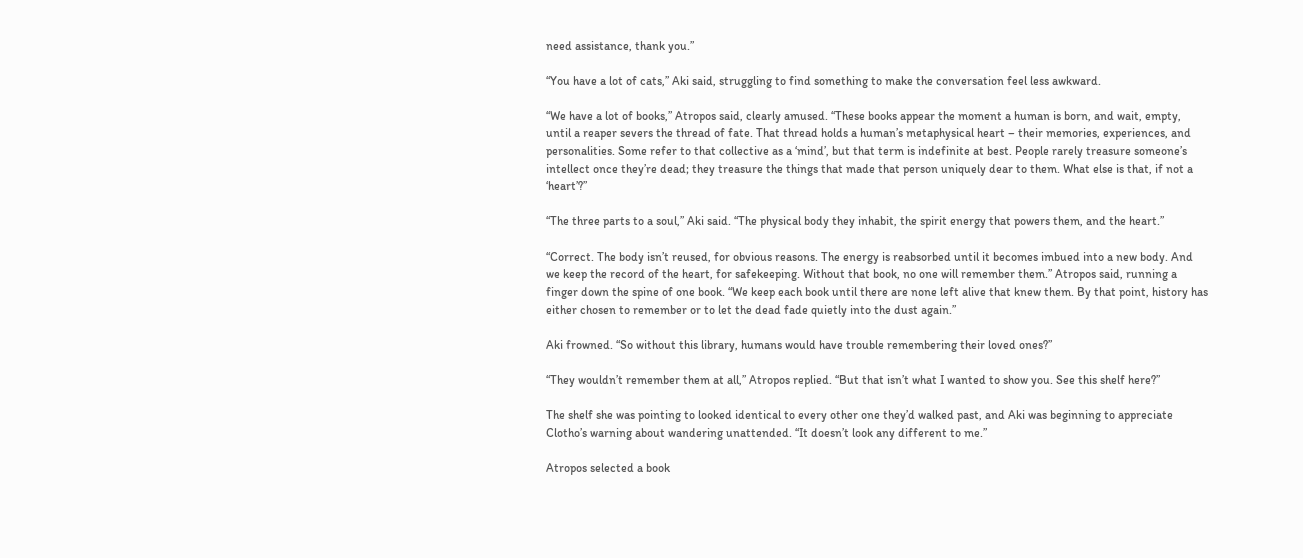need assistance, thank you.”

“You have a lot of cats,” Aki said, struggling to find something to make the conversation feel less awkward.

“We have a lot of books,” Atropos said, clearly amused. “These books appear the moment a human is born, and wait, empty, until a reaper severs the thread of fate. That thread holds a human’s metaphysical heart – their memories, experiences, and personalities. Some refer to that collective as a ‘mind’, but that term is indefinite at best. People rarely treasure someone’s intellect once they’re dead; they treasure the things that made that person uniquely dear to them. What else is that, if not a ‘heart’?”

“The three parts to a soul,” Aki said. “The physical body they inhabit, the spirit energy that powers them, and the heart.”

“Correct. The body isn’t reused, for obvious reasons. The energy is reabsorbed until it becomes imbued into a new body. And we keep the record of the heart, for safekeeping. Without that book, no one will remember them.” Atropos said, running a finger down the spine of one book. “We keep each book until there are none left alive that knew them. By that point, history has either chosen to remember or to let the dead fade quietly into the dust again.”

Aki frowned. “So without this library, humans would have trouble remembering their loved ones?”

“They wouldn’t remember them at all,” Atropos replied. “But that isn’t what I wanted to show you. See this shelf here?”

The shelf she was pointing to looked identical to every other one they’d walked past, and Aki was beginning to appreciate Clotho’s warning about wandering unattended. “It doesn’t look any different to me.”

Atropos selected a book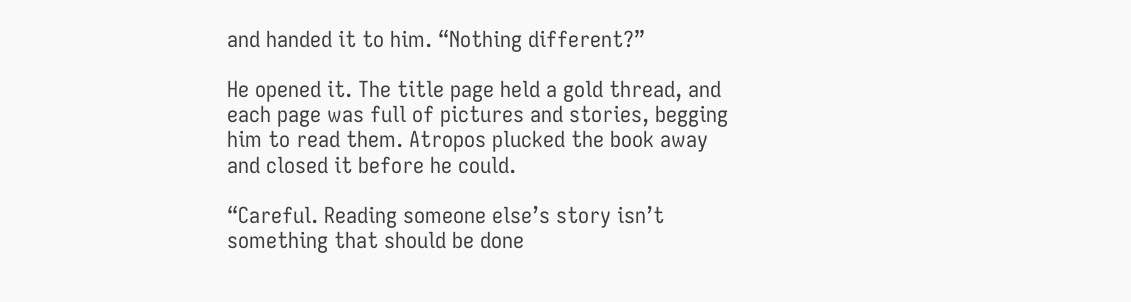and handed it to him. “Nothing different?”

He opened it. The title page held a gold thread, and each page was full of pictures and stories, begging him to read them. Atropos plucked the book away and closed it before he could.

“Careful. Reading someone else’s story isn’t something that should be done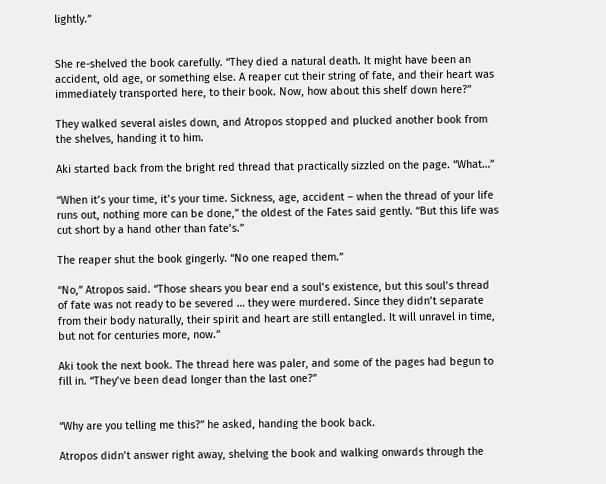lightly.”


She re-shelved the book carefully. “They died a natural death. It might have been an accident, old age, or something else. A reaper cut their string of fate, and their heart was immediately transported here, to their book. Now, how about this shelf down here?”

They walked several aisles down, and Atropos stopped and plucked another book from the shelves, handing it to him.

Aki started back from the bright red thread that practically sizzled on the page. “What…”

“When it’s your time, it’s your time. Sickness, age, accident – when the thread of your life runs out, nothing more can be done,” the oldest of the Fates said gently. “But this life was cut short by a hand other than fate’s.”

The reaper shut the book gingerly. “No one reaped them.”

“No,” Atropos said. “Those shears you bear end a soul’s existence, but this soul’s thread of fate was not ready to be severed … they were murdered. Since they didn’t separate from their body naturally, their spirit and heart are still entangled. It will unravel in time, but not for centuries more, now.”

Aki took the next book. The thread here was paler, and some of the pages had begun to fill in. “They’ve been dead longer than the last one?”


“Why are you telling me this?” he asked, handing the book back.

Atropos didn’t answer right away, shelving the book and walking onwards through the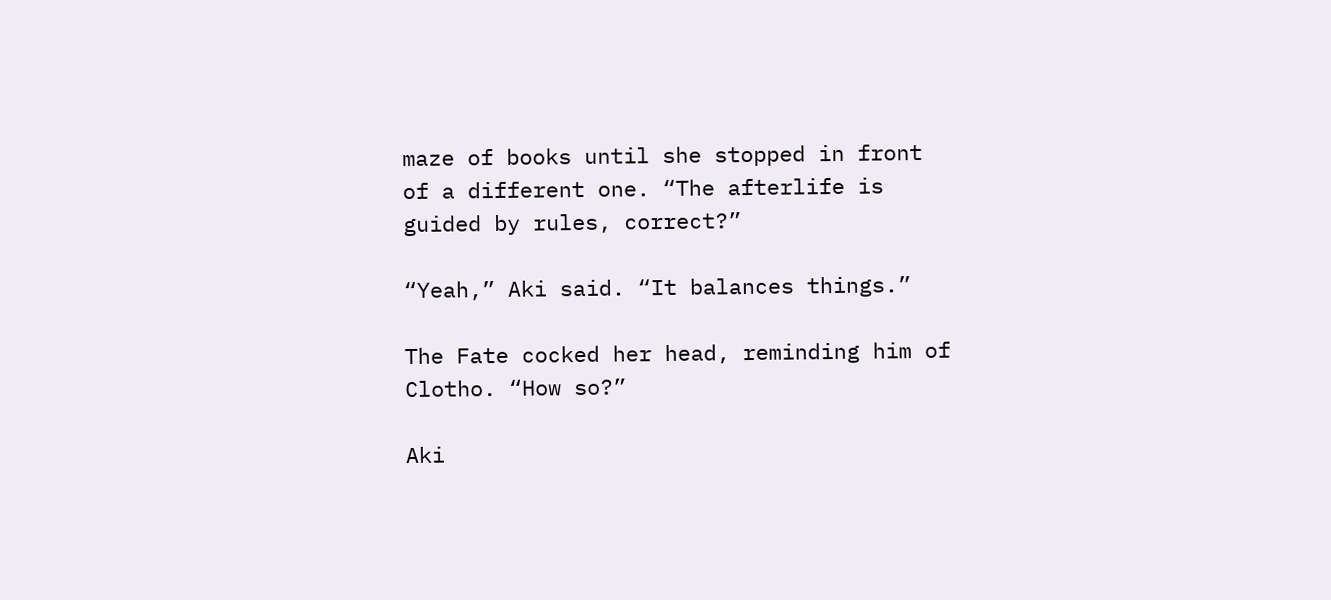maze of books until she stopped in front of a different one. “The afterlife is guided by rules, correct?”

“Yeah,” Aki said. “It balances things.”

The Fate cocked her head, reminding him of Clotho. “How so?”

Aki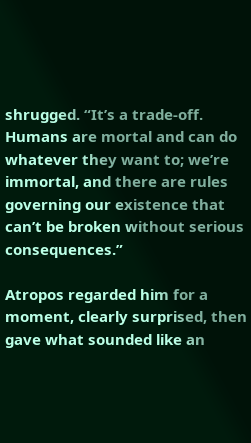shrugged. “It’s a trade-off. Humans are mortal and can do whatever they want to; we’re immortal, and there are rules governing our existence that can’t be broken without serious consequences.”

Atropos regarded him for a moment, clearly surprised, then gave what sounded like an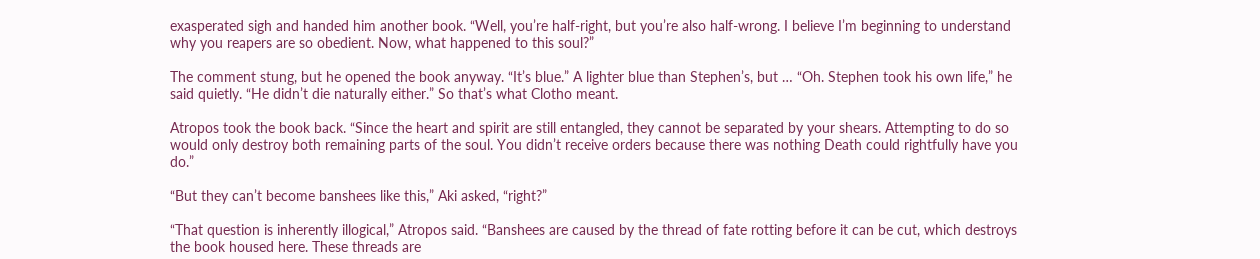exasperated sigh and handed him another book. “Well, you’re half-right, but you’re also half-wrong. I believe I’m beginning to understand why you reapers are so obedient. Now, what happened to this soul?”

The comment stung, but he opened the book anyway. “It’s blue.” A lighter blue than Stephen’s, but … “Oh. Stephen took his own life,” he said quietly. “He didn’t die naturally either.” So that’s what Clotho meant.

Atropos took the book back. “Since the heart and spirit are still entangled, they cannot be separated by your shears. Attempting to do so would only destroy both remaining parts of the soul. You didn’t receive orders because there was nothing Death could rightfully have you do.”

“But they can’t become banshees like this,” Aki asked, “right?”

“That question is inherently illogical,” Atropos said. “Banshees are caused by the thread of fate rotting before it can be cut, which destroys the book housed here. These threads are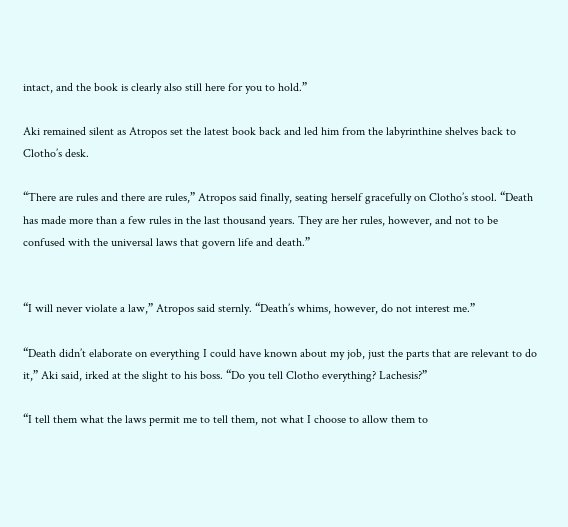intact, and the book is clearly also still here for you to hold.”

Aki remained silent as Atropos set the latest book back and led him from the labyrinthine shelves back to Clotho’s desk.

“There are rules and there are rules,” Atropos said finally, seating herself gracefully on Clotho’s stool. “Death has made more than a few rules in the last thousand years. They are her rules, however, and not to be confused with the universal laws that govern life and death.”


“I will never violate a law,” Atropos said sternly. “Death’s whims, however, do not interest me.”

“Death didn’t elaborate on everything I could have known about my job, just the parts that are relevant to do it,” Aki said, irked at the slight to his boss. “Do you tell Clotho everything? Lachesis?”

“I tell them what the laws permit me to tell them, not what I choose to allow them to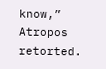know,” Atropos retorted.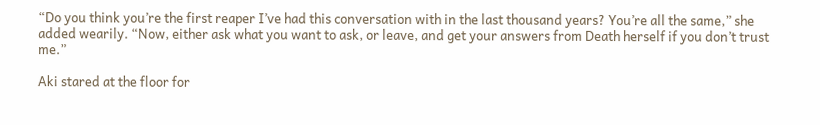“Do you think you’re the first reaper I’ve had this conversation with in the last thousand years? You’re all the same,” she added wearily. “Now, either ask what you want to ask, or leave, and get your answers from Death herself if you don’t trust me.”

Aki stared at the floor for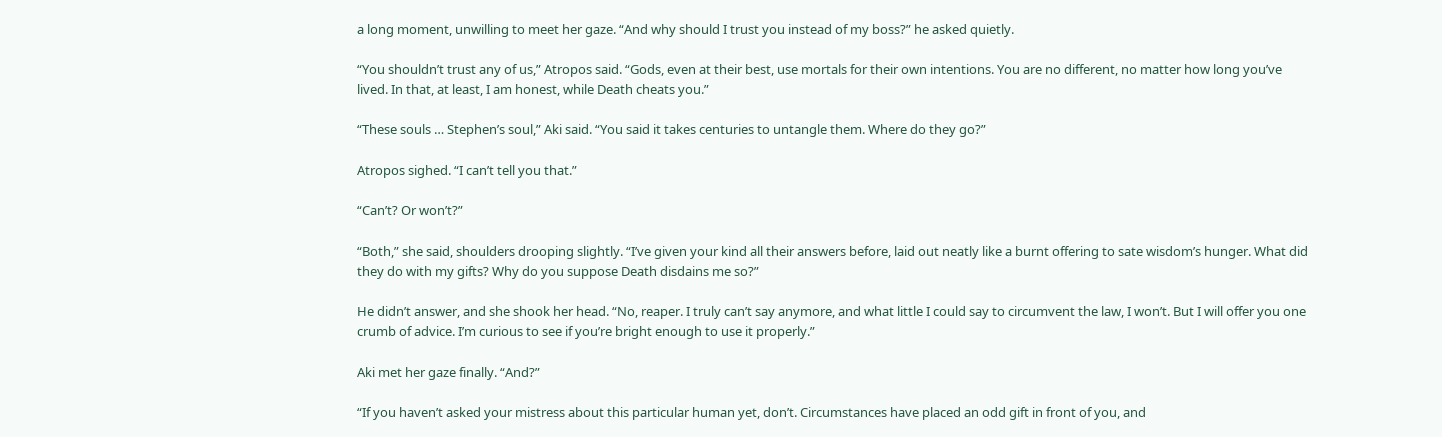a long moment, unwilling to meet her gaze. “And why should I trust you instead of my boss?” he asked quietly.

“You shouldn’t trust any of us,” Atropos said. “Gods, even at their best, use mortals for their own intentions. You are no different, no matter how long you’ve lived. In that, at least, I am honest, while Death cheats you.”

“These souls … Stephen’s soul,” Aki said. “You said it takes centuries to untangle them. Where do they go?”

Atropos sighed. “I can’t tell you that.”

“Can’t? Or won’t?”

“Both,” she said, shoulders drooping slightly. “I’ve given your kind all their answers before, laid out neatly like a burnt offering to sate wisdom’s hunger. What did they do with my gifts? Why do you suppose Death disdains me so?”

He didn’t answer, and she shook her head. “No, reaper. I truly can’t say anymore, and what little I could say to circumvent the law, I won’t. But I will offer you one crumb of advice. I’m curious to see if you’re bright enough to use it properly.”

Aki met her gaze finally. “And?”

“If you haven’t asked your mistress about this particular human yet, don’t. Circumstances have placed an odd gift in front of you, and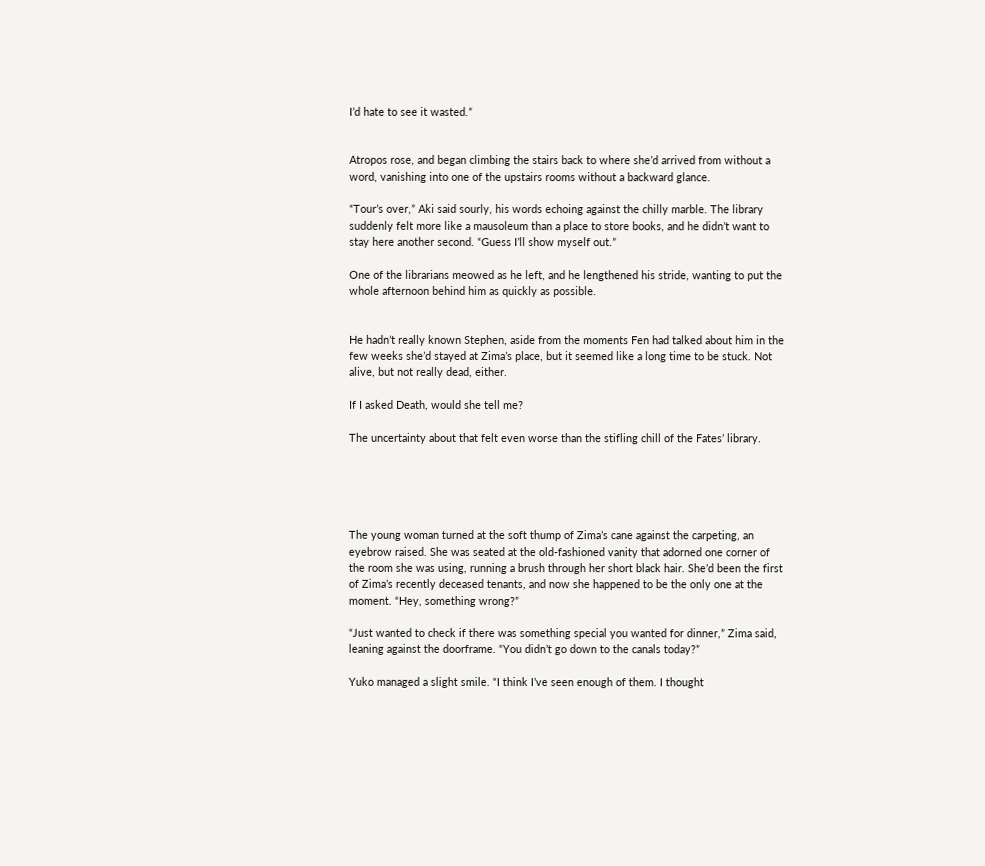I’d hate to see it wasted.”


Atropos rose, and began climbing the stairs back to where she’d arrived from without a word, vanishing into one of the upstairs rooms without a backward glance.

“Tour’s over,” Aki said sourly, his words echoing against the chilly marble. The library suddenly felt more like a mausoleum than a place to store books, and he didn’t want to stay here another second. “Guess I’ll show myself out.”

One of the librarians meowed as he left, and he lengthened his stride, wanting to put the whole afternoon behind him as quickly as possible.


He hadn’t really known Stephen, aside from the moments Fen had talked about him in the few weeks she’d stayed at Zima’s place, but it seemed like a long time to be stuck. Not alive, but not really dead, either.

If I asked Death, would she tell me?

The uncertainty about that felt even worse than the stifling chill of the Fates’ library.





The young woman turned at the soft thump of Zima’s cane against the carpeting, an eyebrow raised. She was seated at the old-fashioned vanity that adorned one corner of the room she was using, running a brush through her short black hair. She’d been the first of Zima’s recently deceased tenants, and now she happened to be the only one at the moment. “Hey, something wrong?”

“Just wanted to check if there was something special you wanted for dinner,” Zima said, leaning against the doorframe. “You didn’t go down to the canals today?”

Yuko managed a slight smile. “I think I’ve seen enough of them. I thought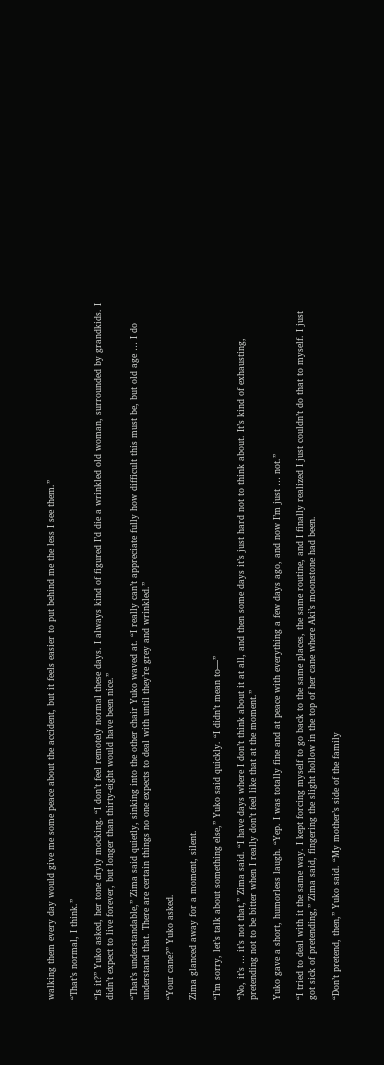walking them every day would give me some peace about the accident, but it feels easier to put behind me the less I see them.”

“That’s normal, I think.”

“Is it?” Yuko asked, her tone dryly mocking. “I don’t feel remotely normal these days. I always kind of figured I’d die a wrinkled old woman, surrounded by grandkids. I didn’t expect to live forever, but longer than thirty-eight would have been nice.”

“That’s understandable,” Zima said quietly, sinking into the other chair Yuko waved at. “I really can’t appreciate fully how difficult this must be, but old age … I do understand that. There are certain things no one expects to deal with until they’re grey and wrinkled.”

“Your cane?” Yuko asked.

Zima glanced away for a moment, silent.

“I’m sorry, let’s talk about something else,” Yuko said quickly. “I didn’t mean to—”

“No, it’s … it’s not that,” Zima said. “I have days where I don’t think about it at all, and then some days it’s just hard not to think about. It’s kind of exhausting, pretending not to be bitter when I really don’t feel like that at the moment.”

Yuko gave a short, humorless laugh. “Yep. I was totally fine and at peace with everything a few days ago, and now I’m just … not.”

“I tried to deal with it the same way. I kept forcing myself to go back to the same places, the same routine, and I finally realized I just couldn’t do that to myself. I just got sick of pretending,” Zima said, fingering the slight hollow in the top of her cane where Aki’s moonstone had been.

“Don’t pretend, then,” Yuko said. “My mother’s side of the family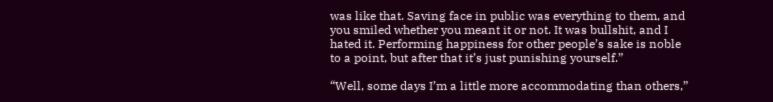was like that. Saving face in public was everything to them, and you smiled whether you meant it or not. It was bullshit, and I hated it. Performing happiness for other people’s sake is noble to a point, but after that it’s just punishing yourself.”

“Well, some days I’m a little more accommodating than others,”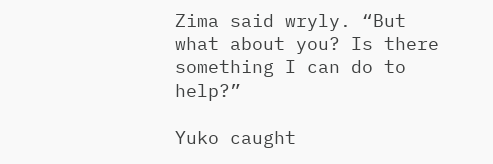Zima said wryly. “But what about you? Is there something I can do to help?”

Yuko caught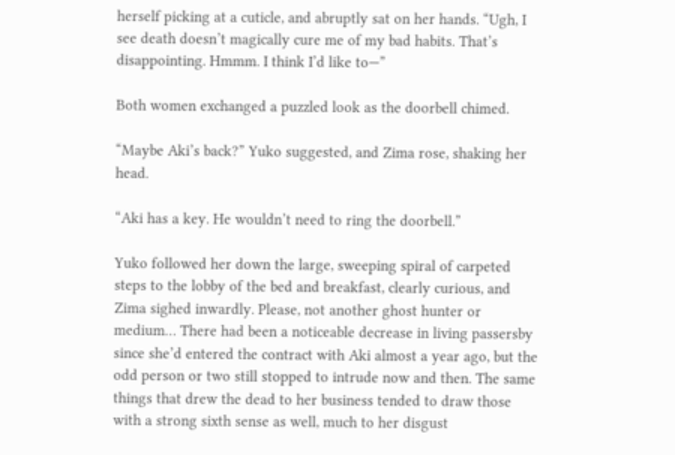herself picking at a cuticle, and abruptly sat on her hands. “Ugh, I see death doesn’t magically cure me of my bad habits. That’s disappointing. Hmmm. I think I’d like to—”

Both women exchanged a puzzled look as the doorbell chimed.

“Maybe Aki’s back?” Yuko suggested, and Zima rose, shaking her head.

“Aki has a key. He wouldn’t need to ring the doorbell.”

Yuko followed her down the large, sweeping spiral of carpeted steps to the lobby of the bed and breakfast, clearly curious, and Zima sighed inwardly. Please, not another ghost hunter or medium… There had been a noticeable decrease in living passersby since she’d entered the contract with Aki almost a year ago, but the odd person or two still stopped to intrude now and then. The same things that drew the dead to her business tended to draw those with a strong sixth sense as well, much to her disgust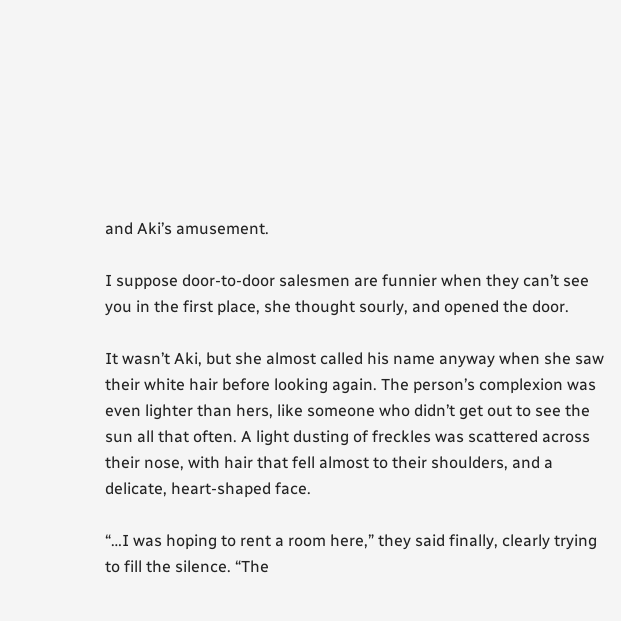and Aki’s amusement.

I suppose door-to-door salesmen are funnier when they can’t see you in the first place, she thought sourly, and opened the door.

It wasn’t Aki, but she almost called his name anyway when she saw their white hair before looking again. The person’s complexion was even lighter than hers, like someone who didn’t get out to see the sun all that often. A light dusting of freckles was scattered across their nose, with hair that fell almost to their shoulders, and a delicate, heart-shaped face.

“…I was hoping to rent a room here,” they said finally, clearly trying to fill the silence. “The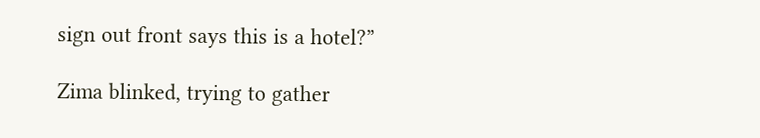sign out front says this is a hotel?”

Zima blinked, trying to gather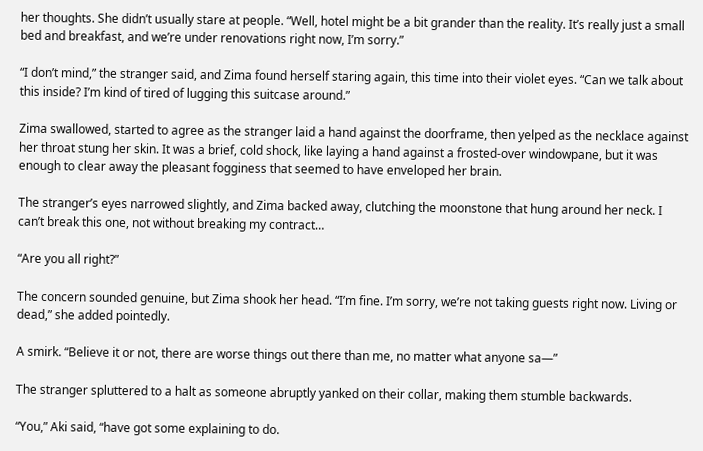her thoughts. She didn’t usually stare at people. “Well, hotel might be a bit grander than the reality. It’s really just a small bed and breakfast, and we’re under renovations right now, I’m sorry.”

“I don’t mind,” the stranger said, and Zima found herself staring again, this time into their violet eyes. “Can we talk about this inside? I’m kind of tired of lugging this suitcase around.”

Zima swallowed, started to agree as the stranger laid a hand against the doorframe, then yelped as the necklace against her throat stung her skin. It was a brief, cold shock, like laying a hand against a frosted-over windowpane, but it was enough to clear away the pleasant fogginess that seemed to have enveloped her brain.

The stranger’s eyes narrowed slightly, and Zima backed away, clutching the moonstone that hung around her neck. I can’t break this one, not without breaking my contract…

“Are you all right?”

The concern sounded genuine, but Zima shook her head. “I’m fine. I’m sorry, we’re not taking guests right now. Living or dead,” she added pointedly.

A smirk. “Believe it or not, there are worse things out there than me, no matter what anyone sa—”

The stranger spluttered to a halt as someone abruptly yanked on their collar, making them stumble backwards.

“You,” Aki said, “have got some explaining to do.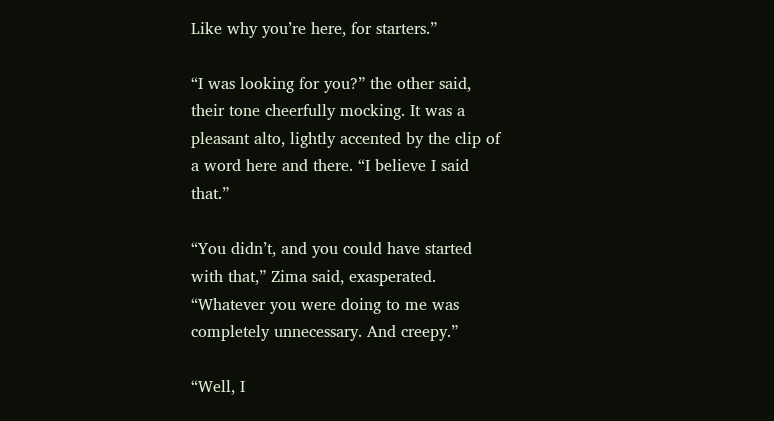Like why you’re here, for starters.”

“I was looking for you?” the other said, their tone cheerfully mocking. It was a pleasant alto, lightly accented by the clip of a word here and there. “I believe I said that.”

“You didn’t, and you could have started with that,” Zima said, exasperated. “Whatever you were doing to me was completely unnecessary. And creepy.”

“Well, I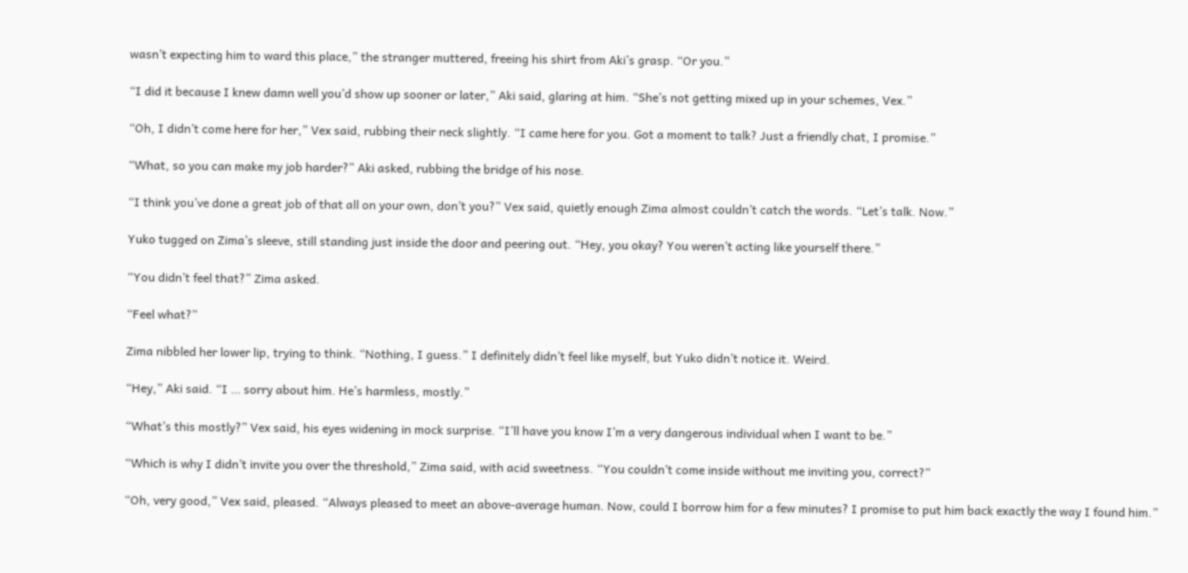wasn’t expecting him to ward this place,” the stranger muttered, freeing his shirt from Aki’s grasp. “Or you.”

“I did it because I knew damn well you’d show up sooner or later,” Aki said, glaring at him. “She’s not getting mixed up in your schemes, Vex.”

“Oh, I didn’t come here for her,” Vex said, rubbing their neck slightly. “I came here for you. Got a moment to talk? Just a friendly chat, I promise.”

“What, so you can make my job harder?” Aki asked, rubbing the bridge of his nose.

“I think you’ve done a great job of that all on your own, don’t you?” Vex said, quietly enough Zima almost couldn’t catch the words. “Let’s talk. Now.”

Yuko tugged on Zima’s sleeve, still standing just inside the door and peering out. “Hey, you okay? You weren’t acting like yourself there.”

“You didn’t feel that?” Zima asked.

“Feel what?”

Zima nibbled her lower lip, trying to think. “Nothing, I guess.” I definitely didn’t feel like myself, but Yuko didn’t notice it. Weird.

“Hey,” Aki said. “I … sorry about him. He’s harmless, mostly.”

“What’s this mostly?” Vex said, his eyes widening in mock surprise. “I’ll have you know I’m a very dangerous individual when I want to be.”

“Which is why I didn’t invite you over the threshold,” Zima said, with acid sweetness. “You couldn’t come inside without me inviting you, correct?”

“Oh, very good,” Vex said, pleased. “Always pleased to meet an above-average human. Now, could I borrow him for a few minutes? I promise to put him back exactly the way I found him.”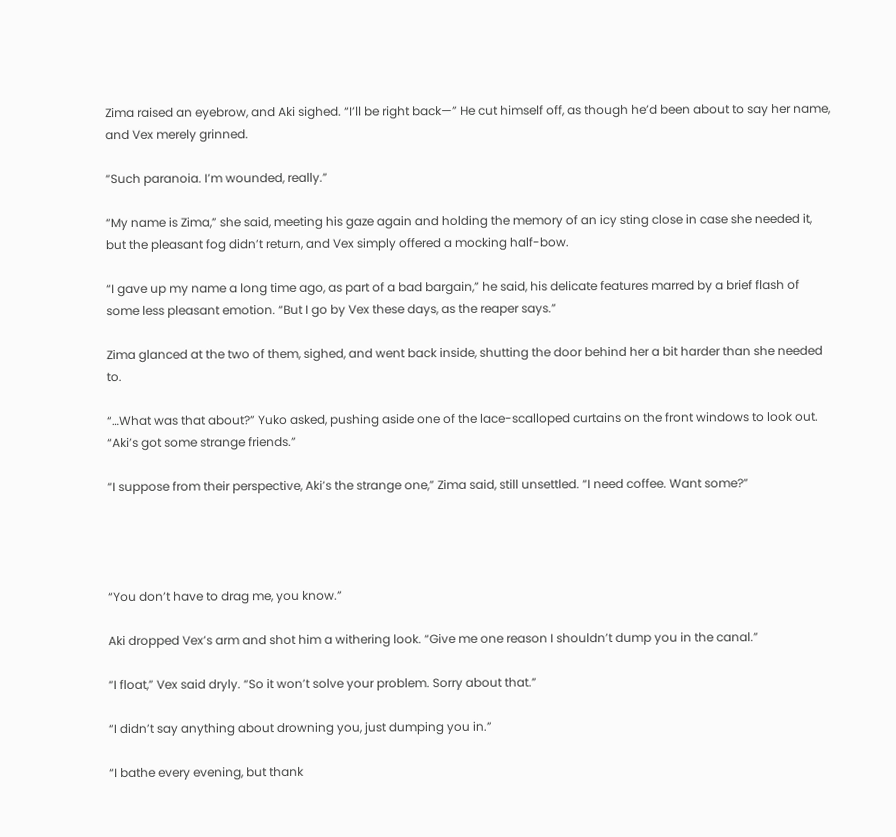Zima raised an eyebrow, and Aki sighed. “I’ll be right back—” He cut himself off, as though he’d been about to say her name, and Vex merely grinned.

“Such paranoia. I’m wounded, really.”

“My name is Zima,” she said, meeting his gaze again and holding the memory of an icy sting close in case she needed it, but the pleasant fog didn’t return, and Vex simply offered a mocking half-bow.

“I gave up my name a long time ago, as part of a bad bargain,” he said, his delicate features marred by a brief flash of some less pleasant emotion. “But I go by Vex these days, as the reaper says.”

Zima glanced at the two of them, sighed, and went back inside, shutting the door behind her a bit harder than she needed to.

“…What was that about?” Yuko asked, pushing aside one of the lace-scalloped curtains on the front windows to look out. “Aki’s got some strange friends.”

“I suppose from their perspective, Aki’s the strange one,” Zima said, still unsettled. “I need coffee. Want some?”




“You don’t have to drag me, you know.”

Aki dropped Vex’s arm and shot him a withering look. “Give me one reason I shouldn’t dump you in the canal.”

“I float,” Vex said dryly. “So it won’t solve your problem. Sorry about that.”

“I didn’t say anything about drowning you, just dumping you in.”

“I bathe every evening, but thank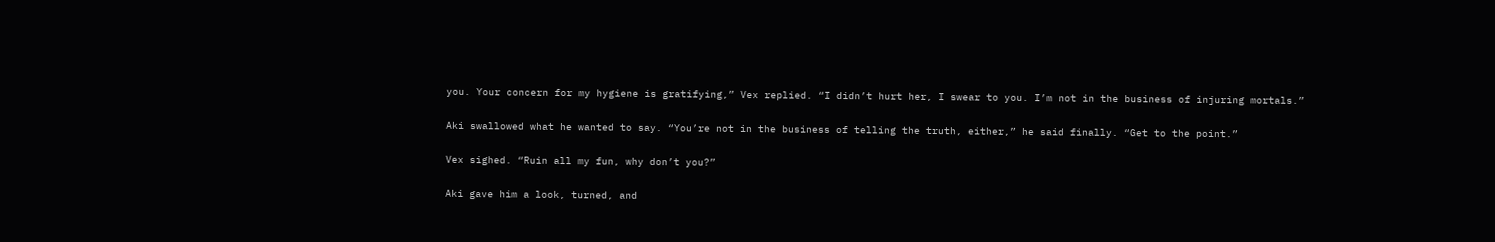you. Your concern for my hygiene is gratifying,” Vex replied. “I didn’t hurt her, I swear to you. I’m not in the business of injuring mortals.”

Aki swallowed what he wanted to say. “You’re not in the business of telling the truth, either,” he said finally. “Get to the point.”

Vex sighed. “Ruin all my fun, why don’t you?”

Aki gave him a look, turned, and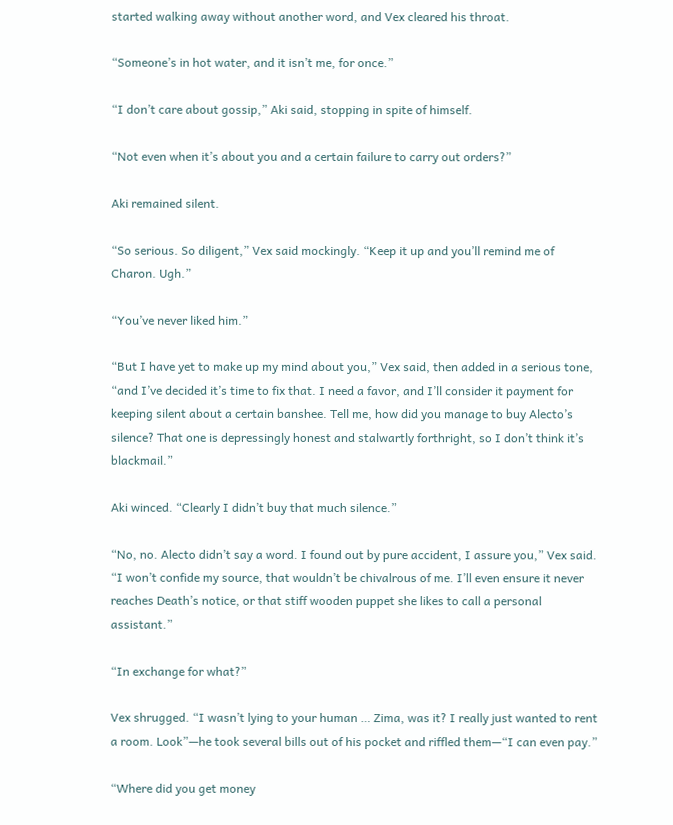started walking away without another word, and Vex cleared his throat.

“Someone’s in hot water, and it isn’t me, for once.”

“I don’t care about gossip,” Aki said, stopping in spite of himself.

“Not even when it’s about you and a certain failure to carry out orders?”

Aki remained silent.

“So serious. So diligent,” Vex said mockingly. “Keep it up and you’ll remind me of Charon. Ugh.”

“You’ve never liked him.”

“But I have yet to make up my mind about you,” Vex said, then added in a serious tone, “and I’ve decided it’s time to fix that. I need a favor, and I’ll consider it payment for keeping silent about a certain banshee. Tell me, how did you manage to buy Alecto’s silence? That one is depressingly honest and stalwartly forthright, so I don’t think it’s blackmail.”

Aki winced. “Clearly I didn’t buy that much silence.”

“No, no. Alecto didn’t say a word. I found out by pure accident, I assure you,” Vex said. “I won’t confide my source, that wouldn’t be chivalrous of me. I’ll even ensure it never reaches Death’s notice, or that stiff wooden puppet she likes to call a personal assistant.”

“In exchange for what?”

Vex shrugged. “I wasn’t lying to your human … Zima, was it? I really just wanted to rent a room. Look”—he took several bills out of his pocket and riffled them—“I can even pay.”

“Where did you get money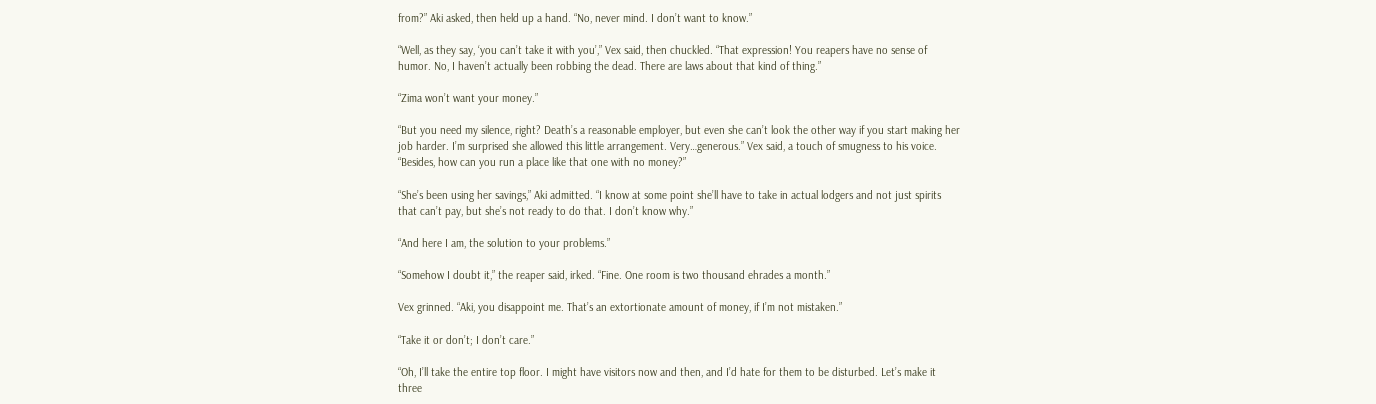from?” Aki asked, then held up a hand. “No, never mind. I don’t want to know.”

“Well, as they say, ‘you can’t take it with you’,” Vex said, then chuckled. “That expression! You reapers have no sense of humor. No, I haven’t actually been robbing the dead. There are laws about that kind of thing.”

“Zima won’t want your money.”

“But you need my silence, right? Death’s a reasonable employer, but even she can’t look the other way if you start making her job harder. I’m surprised she allowed this little arrangement. Very…generous.” Vex said, a touch of smugness to his voice. “Besides, how can you run a place like that one with no money?”

“She’s been using her savings,” Aki admitted. “I know at some point she’ll have to take in actual lodgers and not just spirits that can’t pay, but she’s not ready to do that. I don’t know why.”

“And here I am, the solution to your problems.”

“Somehow I doubt it,” the reaper said, irked. “Fine. One room is two thousand ehrades a month.”

Vex grinned. “Aki, you disappoint me. That’s an extortionate amount of money, if I’m not mistaken.”

“Take it or don’t; I don’t care.”

“Oh, I’ll take the entire top floor. I might have visitors now and then, and I’d hate for them to be disturbed. Let’s make it three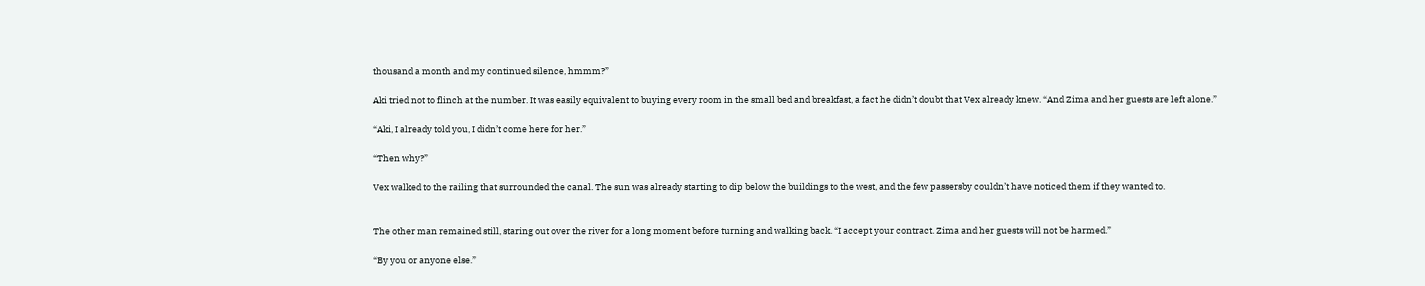thousand a month and my continued silence, hmmm?”

Aki tried not to flinch at the number. It was easily equivalent to buying every room in the small bed and breakfast, a fact he didn’t doubt that Vex already knew. “And Zima and her guests are left alone.”

“Aki, I already told you, I didn’t come here for her.”

“Then why?”

Vex walked to the railing that surrounded the canal. The sun was already starting to dip below the buildings to the west, and the few passersby couldn’t have noticed them if they wanted to.


The other man remained still, staring out over the river for a long moment before turning and walking back. “I accept your contract. Zima and her guests will not be harmed.”

“By you or anyone else.”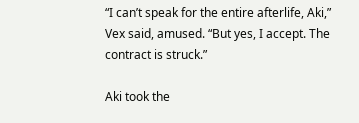“I can’t speak for the entire afterlife, Aki,” Vex said, amused. “But yes, I accept. The contract is struck.”

Aki took the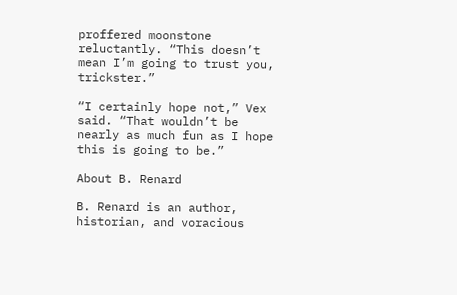proffered moonstone reluctantly. “This doesn’t mean I’m going to trust you, trickster.”

“I certainly hope not,” Vex said. “That wouldn’t be nearly as much fun as I hope this is going to be.”

About B. Renard

B. Renard is an author, historian, and voracious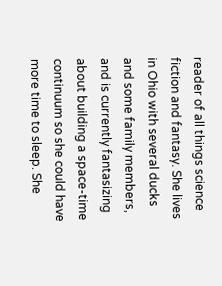reader of all things science fiction and fantasy. She lives in Ohio with several ducks and some family members, and is currently fantasizing about building a space-time continuum so she could have more time to sleep. She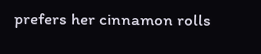prefers her cinnamon rolls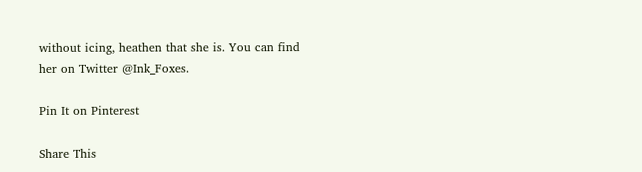without icing, heathen that she is. You can find her on Twitter @Ink_Foxes.

Pin It on Pinterest

Share This